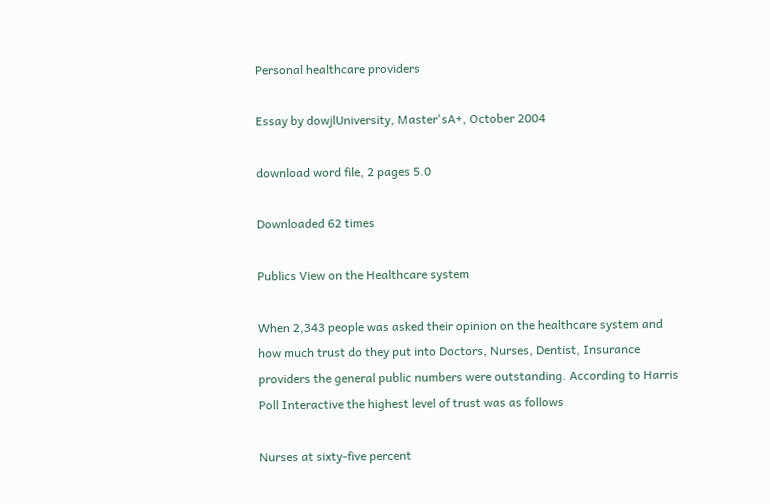Personal healthcare providers

Essay by dowjlUniversity, Master'sA+, October 2004

download word file, 2 pages 5.0

Downloaded 62 times

Publics View on the Healthcare system

When 2,343 people was asked their opinion on the healthcare system and how much trust do they put into Doctors, Nurses, Dentist, Insurance providers the general public numbers were outstanding. According to Harris Poll Interactive the highest level of trust was as follows

Nurses at sixty-five percent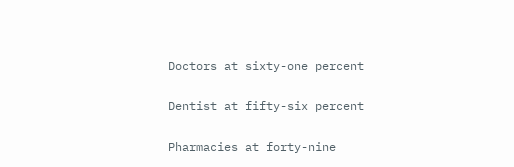Doctors at sixty-one percent

Dentist at fifty-six percent

Pharmacies at forty-nine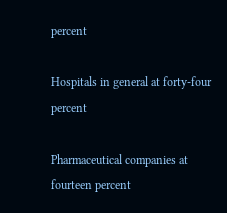percent

Hospitals in general at forty-four percent

Pharmaceutical companies at fourteen percent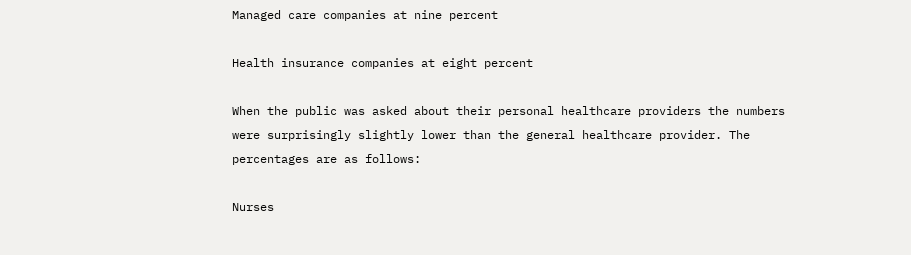Managed care companies at nine percent

Health insurance companies at eight percent

When the public was asked about their personal healthcare providers the numbers were surprisingly slightly lower than the general healthcare provider. The percentages are as follows:

Nurses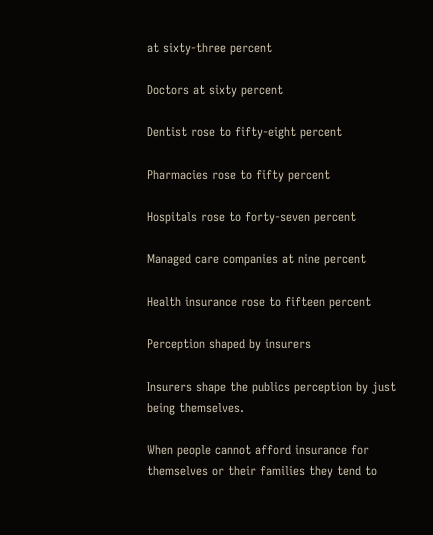at sixty-three percent

Doctors at sixty percent

Dentist rose to fifty-eight percent

Pharmacies rose to fifty percent

Hospitals rose to forty-seven percent

Managed care companies at nine percent

Health insurance rose to fifteen percent

Perception shaped by insurers

Insurers shape the publics perception by just being themselves.

When people cannot afford insurance for themselves or their families they tend to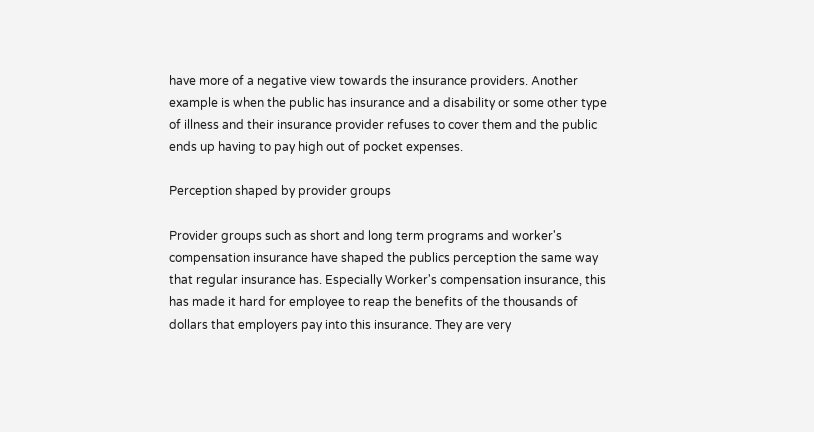have more of a negative view towards the insurance providers. Another example is when the public has insurance and a disability or some other type of illness and their insurance provider refuses to cover them and the public ends up having to pay high out of pocket expenses.

Perception shaped by provider groups

Provider groups such as short and long term programs and worker's compensation insurance have shaped the publics perception the same way that regular insurance has. Especially Worker's compensation insurance, this has made it hard for employee to reap the benefits of the thousands of dollars that employers pay into this insurance. They are very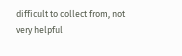difficult to collect from, not very helpful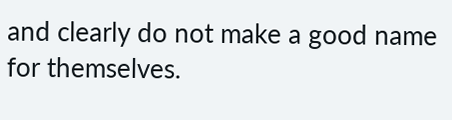and clearly do not make a good name for themselves.